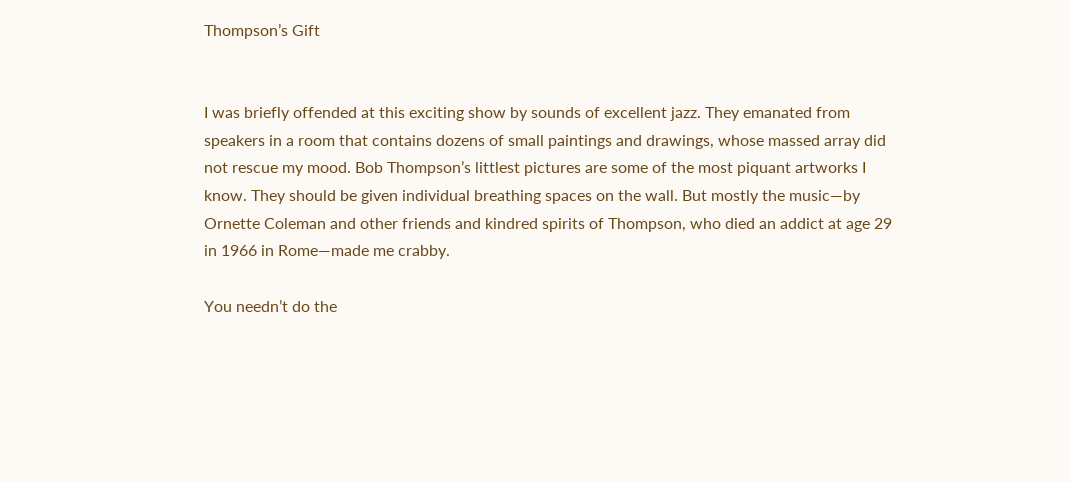Thompson’s Gift


I was briefly offended at this exciting show by sounds of excellent jazz. They emanated from speakers in a room that contains dozens of small paintings and drawings, whose massed array did not rescue my mood. Bob Thompson’s littlest pictures are some of the most piquant artworks I know. They should be given individual breathing spaces on the wall. But mostly the music—by Ornette Coleman and other friends and kindred spirits of Thompson, who died an addict at age 29 in 1966 in Rome—made me crabby.

You needn’t do the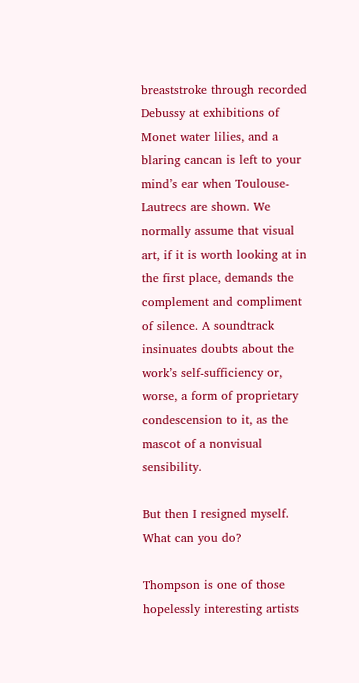breaststroke through recorded Debussy at exhibitions of Monet water lilies, and a blaring cancan is left to your mind’s ear when Toulouse-Lautrecs are shown. We normally assume that visual art, if it is worth looking at in the first place, demands the complement and compliment of silence. A soundtrack insinuates doubts about the work’s self-sufficiency or, worse, a form of proprietary condescension to it, as the mascot of a nonvisual sensibility.

But then I resigned myself. What can you do?

Thompson is one of those hopelessly interesting artists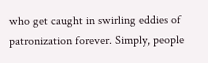who get caught in swirling eddies of patronization forever. Simply, people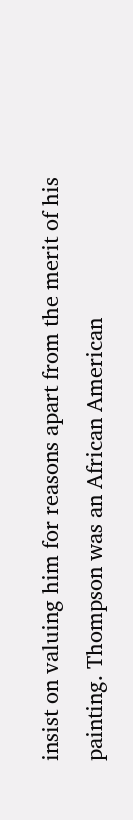insist on valuing him for reasons apart from the merit of his painting. Thompson was an African American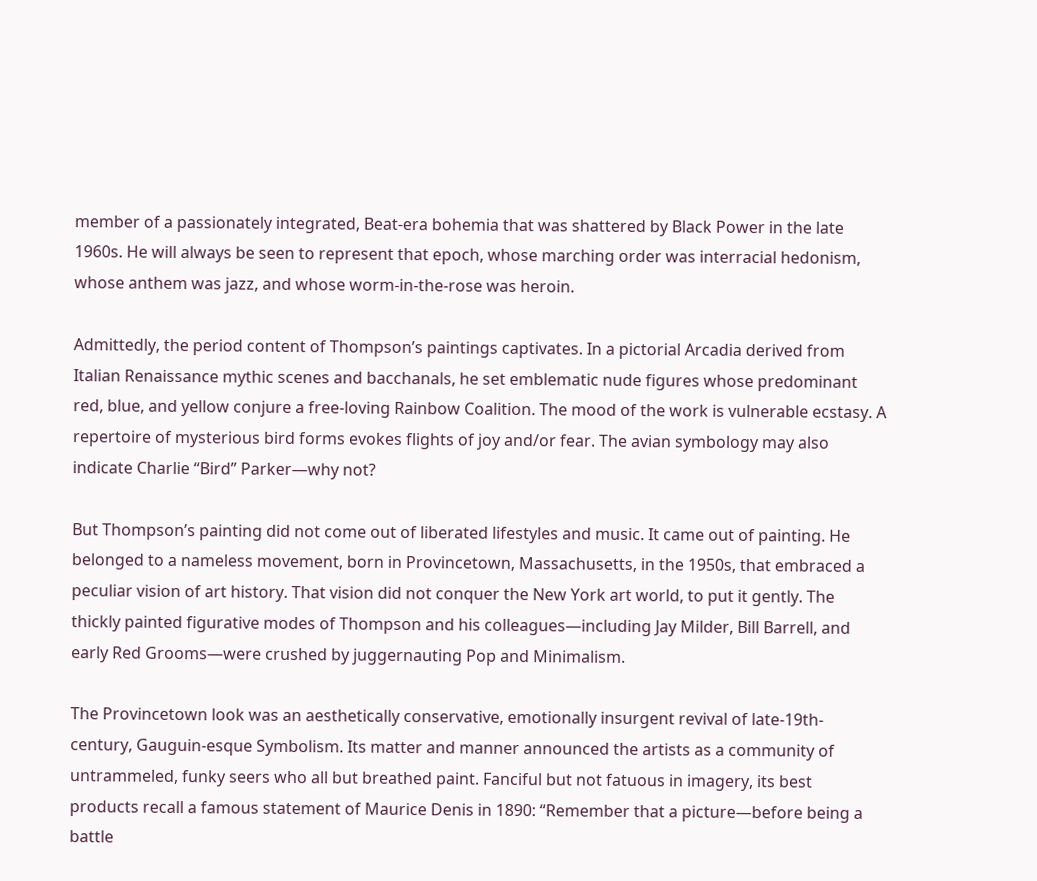member of a passionately integrated, Beat-era bohemia that was shattered by Black Power in the late 1960s. He will always be seen to represent that epoch, whose marching order was interracial hedonism, whose anthem was jazz, and whose worm-in-the-rose was heroin.

Admittedly, the period content of Thompson’s paintings captivates. In a pictorial Arcadia derived from Italian Renaissance mythic scenes and bacchanals, he set emblematic nude figures whose predominant red, blue, and yellow conjure a free-loving Rainbow Coalition. The mood of the work is vulnerable ecstasy. A repertoire of mysterious bird forms evokes flights of joy and/or fear. The avian symbology may also indicate Charlie “Bird” Parker—why not?

But Thompson’s painting did not come out of liberated lifestyles and music. It came out of painting. He belonged to a nameless movement, born in Provincetown, Massachusetts, in the 1950s, that embraced a peculiar vision of art history. That vision did not conquer the New York art world, to put it gently. The thickly painted figurative modes of Thompson and his colleagues—including Jay Milder, Bill Barrell, and early Red Grooms—were crushed by juggernauting Pop and Minimalism.

The Provincetown look was an aesthetically conservative, emotionally insurgent revival of late-19th-century, Gauguin-esque Symbolism. Its matter and manner announced the artists as a community of untrammeled, funky seers who all but breathed paint. Fanciful but not fatuous in imagery, its best products recall a famous statement of Maurice Denis in 1890: “Remember that a picture—before being a battle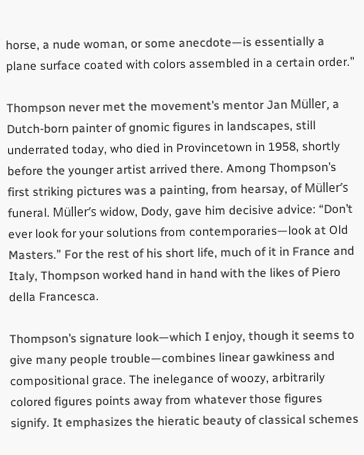horse, a nude woman, or some anecdote—is essentially a plane surface coated with colors assembled in a certain order.”

Thompson never met the movement’s mentor Jan Müller, a Dutch-born painter of gnomic figures in landscapes, still underrated today, who died in Provincetown in 1958, shortly before the younger artist arrived there. Among Thompson’s first striking pictures was a painting, from hearsay, of Müller’s funeral. Müller’s widow, Dody, gave him decisive advice: “Don’t ever look for your solutions from contemporaries—look at Old Masters.” For the rest of his short life, much of it in France and Italy, Thompson worked hand in hand with the likes of Piero della Francesca.

Thompson’s signature look—which I enjoy, though it seems to give many people trouble—combines linear gawkiness and compositional grace. The inelegance of woozy, arbitrarily colored figures points away from whatever those figures signify. It emphasizes the hieratic beauty of classical schemes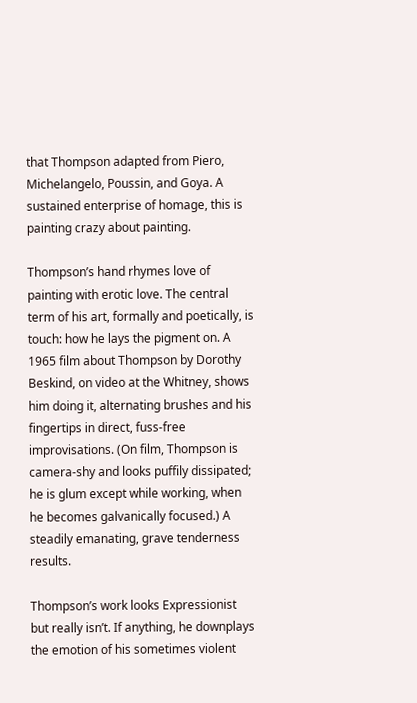that Thompson adapted from Piero, Michelangelo, Poussin, and Goya. A sustained enterprise of homage, this is painting crazy about painting.

Thompson’s hand rhymes love of painting with erotic love. The central term of his art, formally and poetically, is touch: how he lays the pigment on. A 1965 film about Thompson by Dorothy Beskind, on video at the Whitney, shows him doing it, alternating brushes and his fingertips in direct, fuss-free improvisations. (On film, Thompson is camera-shy and looks puffily dissipated; he is glum except while working, when he becomes galvanically focused.) A steadily emanating, grave tenderness results.

Thompson’s work looks Expressionist but really isn’t. If anything, he downplays the emotion of his sometimes violent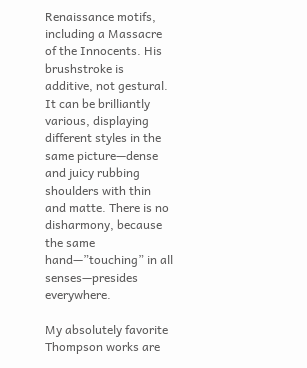Renaissance motifs, including a Massacre of the Innocents. His brushstroke is additive, not gestural. It can be brilliantly various, displaying different styles in the same picture—dense and juicy rubbing shoulders with thin and matte. There is no disharmony, because the same hand—”touching” in all senses—presides everywhere.

My absolutely favorite Thompson works are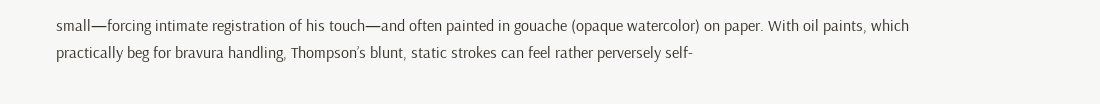small—forcing intimate registration of his touch—and often painted in gouache (opaque watercolor) on paper. With oil paints, which practically beg for bravura handling, Thompson’s blunt, static strokes can feel rather perversely self-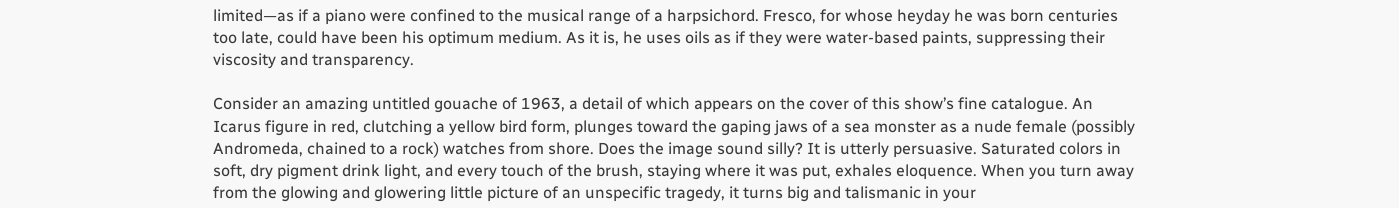limited—as if a piano were confined to the musical range of a harpsichord. Fresco, for whose heyday he was born centuries too late, could have been his optimum medium. As it is, he uses oils as if they were water-based paints, suppressing their viscosity and transparency.

Consider an amazing untitled gouache of 1963, a detail of which appears on the cover of this show’s fine catalogue. An Icarus figure in red, clutching a yellow bird form, plunges toward the gaping jaws of a sea monster as a nude female (possibly Andromeda, chained to a rock) watches from shore. Does the image sound silly? It is utterly persuasive. Saturated colors in soft, dry pigment drink light, and every touch of the brush, staying where it was put, exhales eloquence. When you turn away from the glowing and glowering little picture of an unspecific tragedy, it turns big and talismanic in your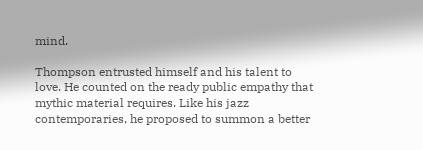mind.

Thompson entrusted himself and his talent to love. He counted on the ready public empathy that mythic material requires. Like his jazz contemporaries, he proposed to summon a better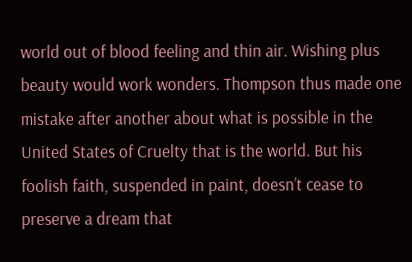world out of blood feeling and thin air. Wishing plus beauty would work wonders. Thompson thus made one mistake after another about what is possible in the United States of Cruelty that is the world. But his foolish faith, suspended in paint, doesn’t cease to preserve a dream that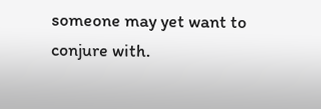someone may yet want to conjure with.